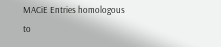MACiE Entries homologous to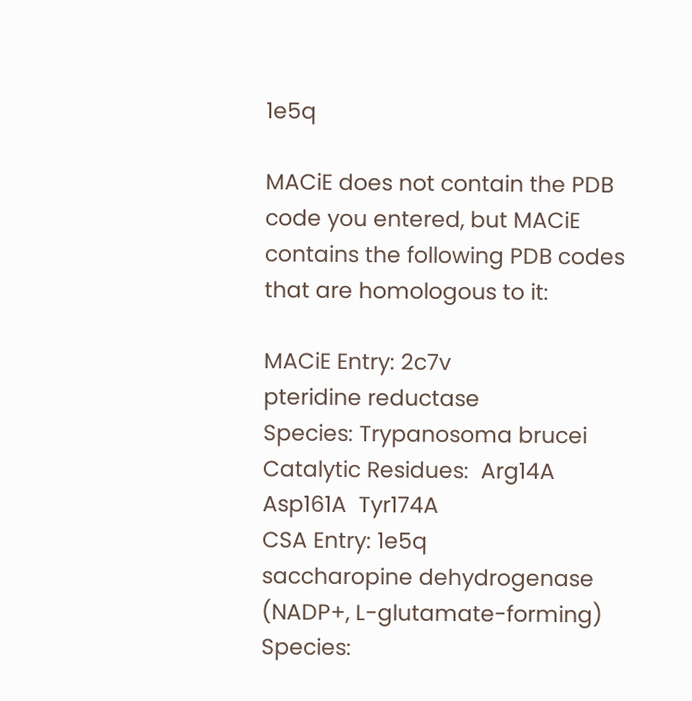1e5q

MACiE does not contain the PDB code you entered, but MACiE contains the following PDB codes that are homologous to it:

MACiE Entry: 2c7v
pteridine reductase
Species: Trypanosoma brucei
Catalytic Residues:  Arg14A  Asp161A  Tyr174A
CSA Entry: 1e5q
saccharopine dehydrogenase (NADP+, L-glutamate-forming)
Species: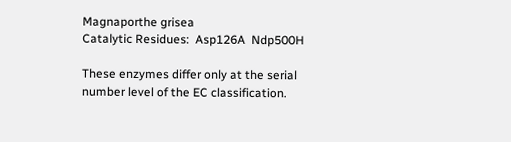Magnaporthe grisea
Catalytic Residues:  Asp126A  Ndp500H

These enzymes differ only at the serial number level of the EC classification.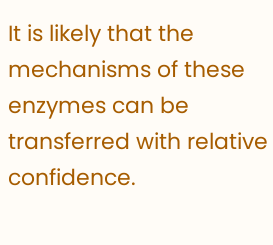It is likely that the mechanisms of these enzymes can be transferred with relative confidence.